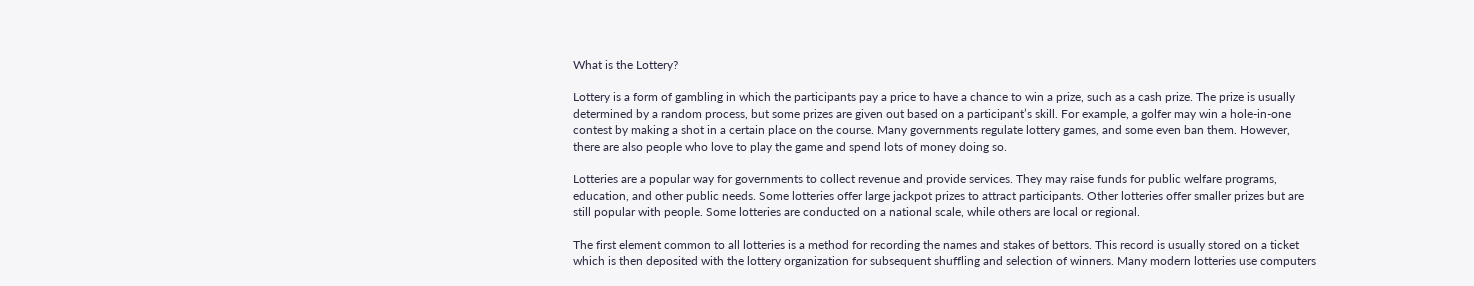What is the Lottery?

Lottery is a form of gambling in which the participants pay a price to have a chance to win a prize, such as a cash prize. The prize is usually determined by a random process, but some prizes are given out based on a participant’s skill. For example, a golfer may win a hole-in-one contest by making a shot in a certain place on the course. Many governments regulate lottery games, and some even ban them. However, there are also people who love to play the game and spend lots of money doing so.

Lotteries are a popular way for governments to collect revenue and provide services. They may raise funds for public welfare programs, education, and other public needs. Some lotteries offer large jackpot prizes to attract participants. Other lotteries offer smaller prizes but are still popular with people. Some lotteries are conducted on a national scale, while others are local or regional.

The first element common to all lotteries is a method for recording the names and stakes of bettors. This record is usually stored on a ticket which is then deposited with the lottery organization for subsequent shuffling and selection of winners. Many modern lotteries use computers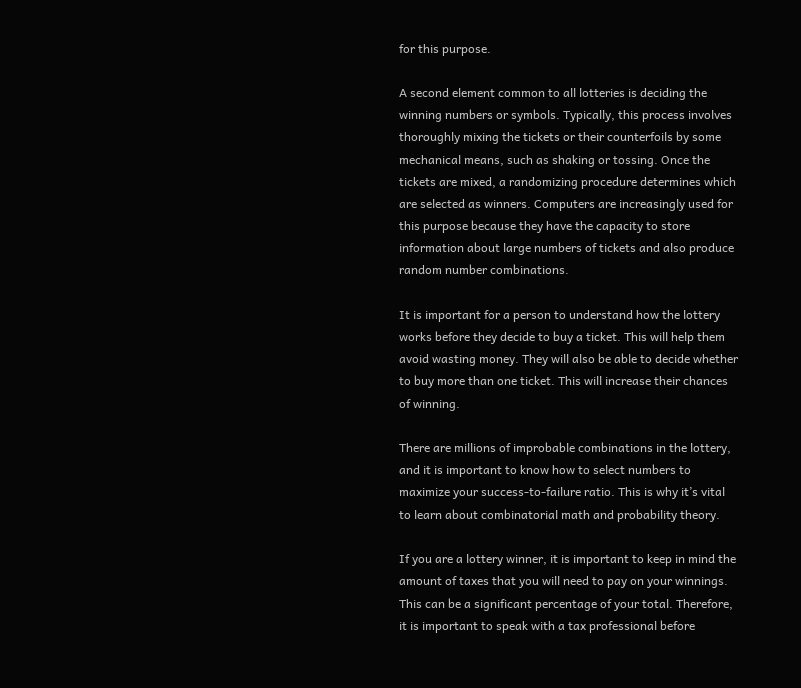for this purpose.

A second element common to all lotteries is deciding the winning numbers or symbols. Typically, this process involves thoroughly mixing the tickets or their counterfoils by some mechanical means, such as shaking or tossing. Once the tickets are mixed, a randomizing procedure determines which are selected as winners. Computers are increasingly used for this purpose because they have the capacity to store information about large numbers of tickets and also produce random number combinations.

It is important for a person to understand how the lottery works before they decide to buy a ticket. This will help them avoid wasting money. They will also be able to decide whether to buy more than one ticket. This will increase their chances of winning.

There are millions of improbable combinations in the lottery, and it is important to know how to select numbers to maximize your success-to-failure ratio. This is why it’s vital to learn about combinatorial math and probability theory.

If you are a lottery winner, it is important to keep in mind the amount of taxes that you will need to pay on your winnings. This can be a significant percentage of your total. Therefore, it is important to speak with a tax professional before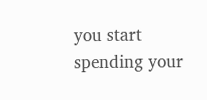you start spending your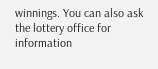winnings. You can also ask the lottery office for information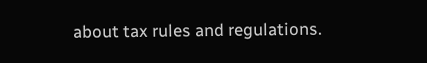about tax rules and regulations.